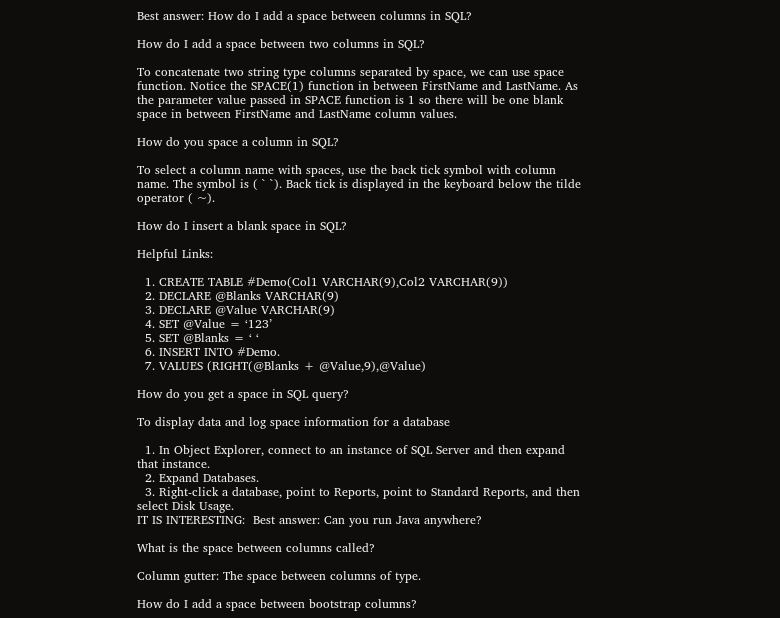Best answer: How do I add a space between columns in SQL?

How do I add a space between two columns in SQL?

To concatenate two string type columns separated by space, we can use space function. Notice the SPACE(1) function in between FirstName and LastName. As the parameter value passed in SPACE function is 1 so there will be one blank space in between FirstName and LastName column values.

How do you space a column in SQL?

To select a column name with spaces, use the back tick symbol with column name. The symbol is ( ` `). Back tick is displayed in the keyboard below the tilde operator ( ~).

How do I insert a blank space in SQL?

Helpful Links:

  1. CREATE TABLE #Demo(Col1 VARCHAR(9),Col2 VARCHAR(9))
  2. DECLARE @Blanks VARCHAR(9)
  3. DECLARE @Value VARCHAR(9)
  4. SET @Value = ‘123’
  5. SET @Blanks = ‘ ‘
  6. INSERT INTO #Demo.
  7. VALUES (RIGHT(@Blanks + @Value,9),@Value)

How do you get a space in SQL query?

To display data and log space information for a database

  1. In Object Explorer, connect to an instance of SQL Server and then expand that instance.
  2. Expand Databases.
  3. Right-click a database, point to Reports, point to Standard Reports, and then select Disk Usage.
IT IS INTERESTING:  Best answer: Can you run Java anywhere?

What is the space between columns called?

Column gutter: The space between columns of type.

How do I add a space between bootstrap columns?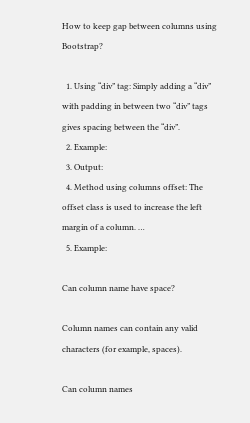How to keep gap between columns using Bootstrap?

  1. Using “div” tag: Simply adding a “div” with padding in between two “div” tags gives spacing between the “div”.
  2. Example:
  3. Output:
  4. Method using columns offset: The offset class is used to increase the left margin of a column. …
  5. Example:

Can column name have space?

Column names can contain any valid characters (for example, spaces).

Can column names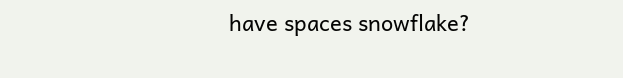have spaces snowflake?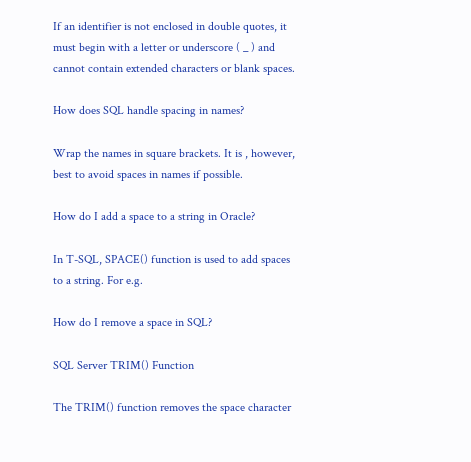If an identifier is not enclosed in double quotes, it must begin with a letter or underscore ( _ ) and cannot contain extended characters or blank spaces.

How does SQL handle spacing in names?

Wrap the names in square brackets. It is , however, best to avoid spaces in names if possible.

How do I add a space to a string in Oracle?

In T-SQL, SPACE() function is used to add spaces to a string. For e.g.

How do I remove a space in SQL?

SQL Server TRIM() Function

The TRIM() function removes the space character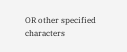OR other specified characters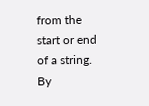from the start or end of a string. By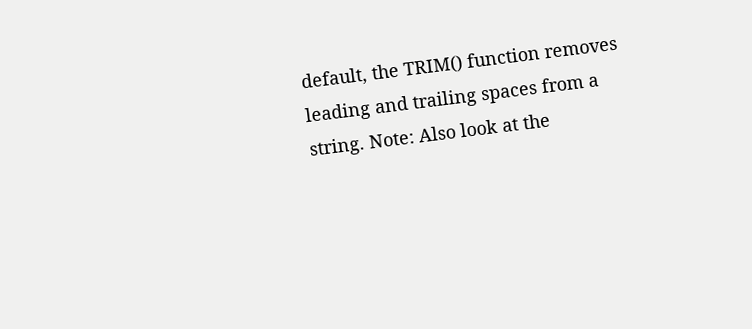default, the TRIM() function removes leading and trailing spaces from a string. Note: Also look at the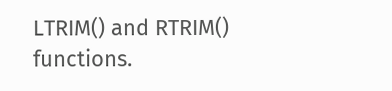LTRIM() and RTRIM() functions.